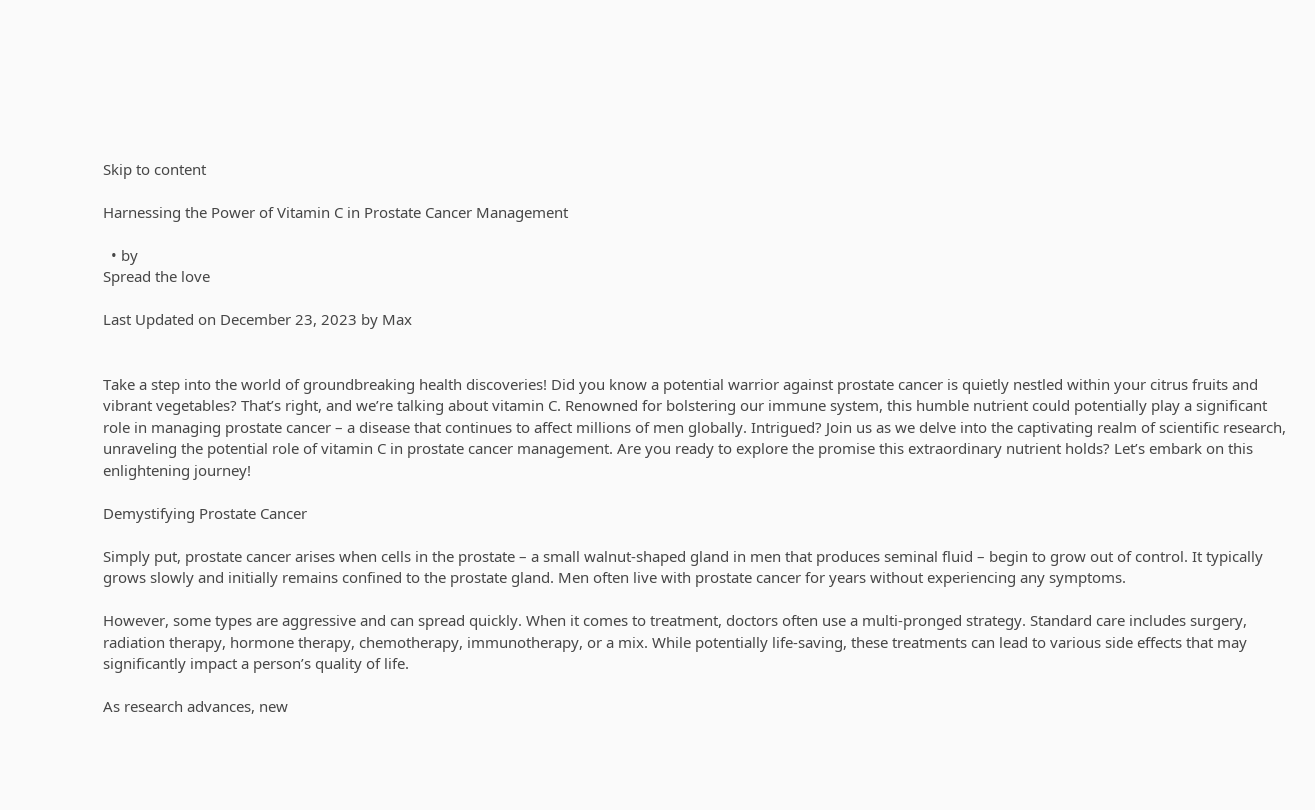Skip to content

Harnessing the Power of Vitamin C in Prostate Cancer Management

  • by
Spread the love

Last Updated on December 23, 2023 by Max


Take a step into the world of groundbreaking health discoveries! Did you know a potential warrior against prostate cancer is quietly nestled within your citrus fruits and vibrant vegetables? That’s right, and we’re talking about vitamin C. Renowned for bolstering our immune system, this humble nutrient could potentially play a significant role in managing prostate cancer – a disease that continues to affect millions of men globally. Intrigued? Join us as we delve into the captivating realm of scientific research, unraveling the potential role of vitamin C in prostate cancer management. Are you ready to explore the promise this extraordinary nutrient holds? Let’s embark on this enlightening journey!

Demystifying Prostate Cancer

Simply put, prostate cancer arises when cells in the prostate – a small walnut-shaped gland in men that produces seminal fluid – begin to grow out of control. It typically grows slowly and initially remains confined to the prostate gland. Men often live with prostate cancer for years without experiencing any symptoms.

However, some types are aggressive and can spread quickly. When it comes to treatment, doctors often use a multi-pronged strategy. Standard care includes surgery, radiation therapy, hormone therapy, chemotherapy, immunotherapy, or a mix. While potentially life-saving, these treatments can lead to various side effects that may significantly impact a person’s quality of life.

As research advances, new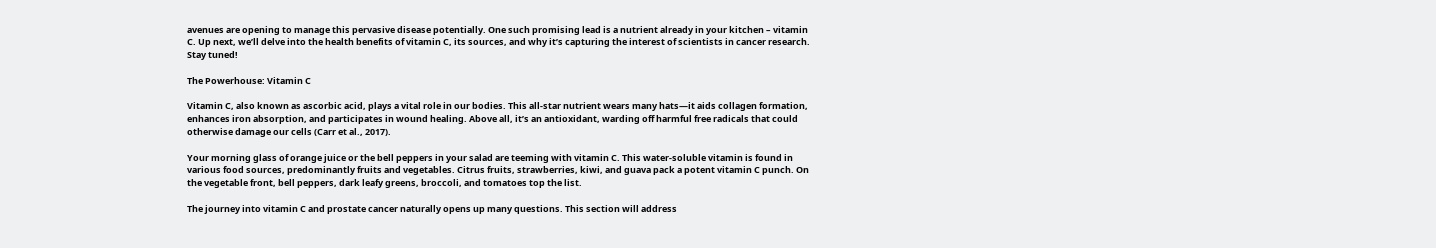avenues are opening to manage this pervasive disease potentially. One such promising lead is a nutrient already in your kitchen – vitamin C. Up next, we’ll delve into the health benefits of vitamin C, its sources, and why it’s capturing the interest of scientists in cancer research. Stay tuned!

The Powerhouse: Vitamin C

Vitamin C, also known as ascorbic acid, plays a vital role in our bodies. This all-star nutrient wears many hats—it aids collagen formation, enhances iron absorption, and participates in wound healing. Above all, it’s an antioxidant, warding off harmful free radicals that could otherwise damage our cells (Carr et al., 2017).

Your morning glass of orange juice or the bell peppers in your salad are teeming with vitamin C. This water-soluble vitamin is found in various food sources, predominantly fruits and vegetables. Citrus fruits, strawberries, kiwi, and guava pack a potent vitamin C punch. On the vegetable front, bell peppers, dark leafy greens, broccoli, and tomatoes top the list.

The journey into vitamin C and prostate cancer naturally opens up many questions. This section will address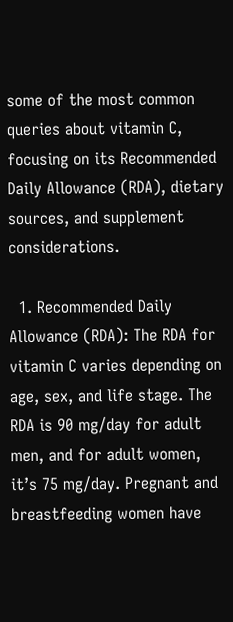some of the most common queries about vitamin C, focusing on its Recommended Daily Allowance (RDA), dietary sources, and supplement considerations.

  1. Recommended Daily Allowance (RDA): The RDA for vitamin C varies depending on age, sex, and life stage. The RDA is 90 mg/day for adult men, and for adult women, it’s 75 mg/day. Pregnant and breastfeeding women have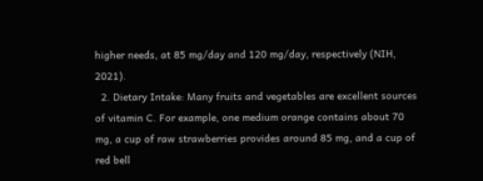higher needs, at 85 mg/day and 120 mg/day, respectively (NIH, 2021).
  2. Dietary Intake: Many fruits and vegetables are excellent sources of vitamin C. For example, one medium orange contains about 70 mg, a cup of raw strawberries provides around 85 mg, and a cup of red bell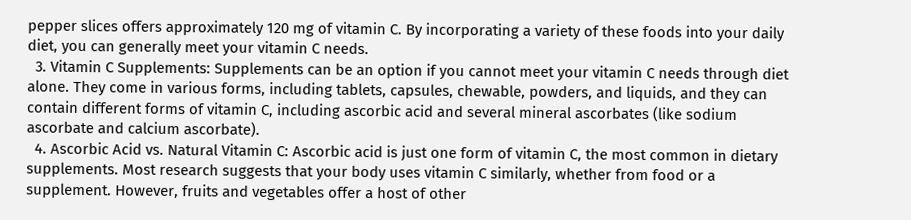pepper slices offers approximately 120 mg of vitamin C. By incorporating a variety of these foods into your daily diet, you can generally meet your vitamin C needs.
  3. Vitamin C Supplements: Supplements can be an option if you cannot meet your vitamin C needs through diet alone. They come in various forms, including tablets, capsules, chewable, powders, and liquids, and they can contain different forms of vitamin C, including ascorbic acid and several mineral ascorbates (like sodium ascorbate and calcium ascorbate).
  4. Ascorbic Acid vs. Natural Vitamin C: Ascorbic acid is just one form of vitamin C, the most common in dietary supplements. Most research suggests that your body uses vitamin C similarly, whether from food or a supplement. However, fruits and vegetables offer a host of other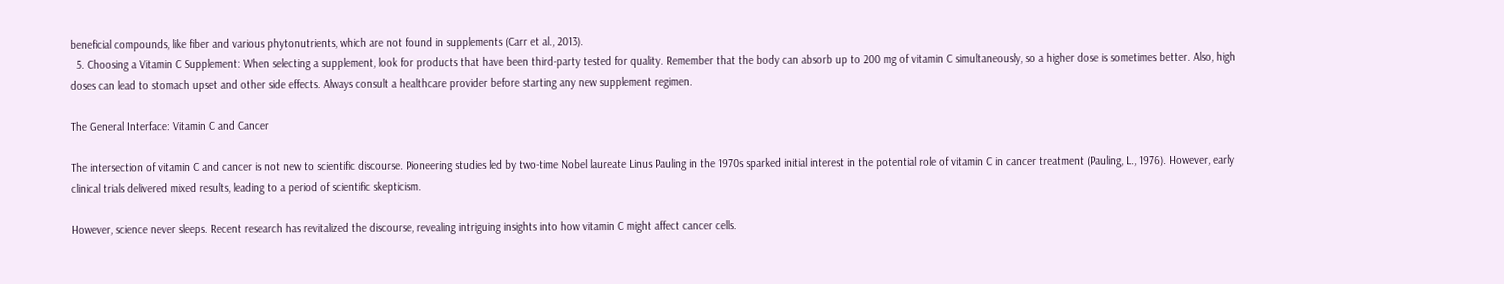beneficial compounds, like fiber and various phytonutrients, which are not found in supplements (Carr et al., 2013).
  5. Choosing a Vitamin C Supplement: When selecting a supplement, look for products that have been third-party tested for quality. Remember that the body can absorb up to 200 mg of vitamin C simultaneously, so a higher dose is sometimes better. Also, high doses can lead to stomach upset and other side effects. Always consult a healthcare provider before starting any new supplement regimen.

The General Interface: Vitamin C and Cancer

The intersection of vitamin C and cancer is not new to scientific discourse. Pioneering studies led by two-time Nobel laureate Linus Pauling in the 1970s sparked initial interest in the potential role of vitamin C in cancer treatment (Pauling, L., 1976). However, early clinical trials delivered mixed results, leading to a period of scientific skepticism.

However, science never sleeps. Recent research has revitalized the discourse, revealing intriguing insights into how vitamin C might affect cancer cells.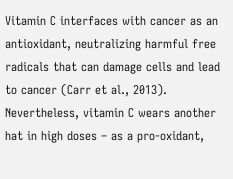Vitamin C interfaces with cancer as an antioxidant, neutralizing harmful free radicals that can damage cells and lead to cancer (Carr et al., 2013). Nevertheless, vitamin C wears another hat in high doses – as a pro-oxidant,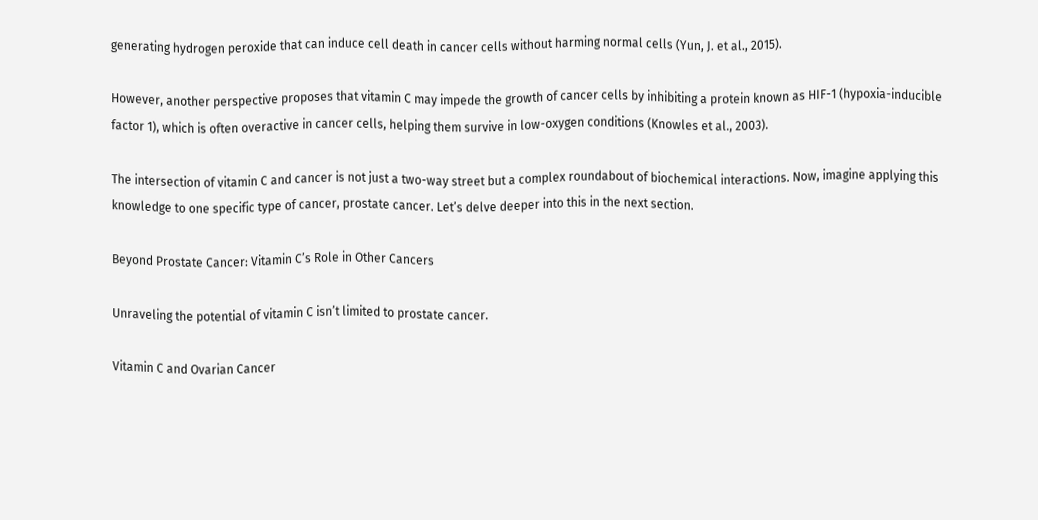generating hydrogen peroxide that can induce cell death in cancer cells without harming normal cells (Yun, J. et al., 2015).

However, another perspective proposes that vitamin C may impede the growth of cancer cells by inhibiting a protein known as HIF-1 (hypoxia-inducible factor 1), which is often overactive in cancer cells, helping them survive in low-oxygen conditions (Knowles et al., 2003).

The intersection of vitamin C and cancer is not just a two-way street but a complex roundabout of biochemical interactions. Now, imagine applying this knowledge to one specific type of cancer, prostate cancer. Let’s delve deeper into this in the next section.

Beyond Prostate Cancer: Vitamin C’s Role in Other Cancers

Unraveling the potential of vitamin C isn’t limited to prostate cancer.

Vitamin C and Ovarian Cancer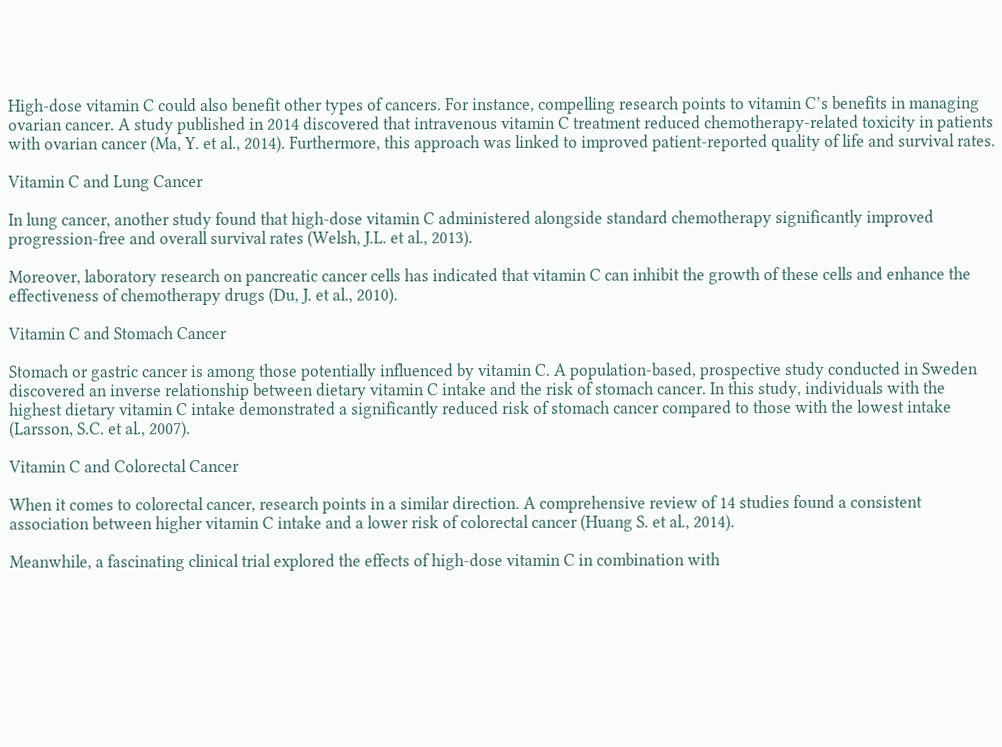High-dose vitamin C could also benefit other types of cancers. For instance, compelling research points to vitamin C’s benefits in managing ovarian cancer. A study published in 2014 discovered that intravenous vitamin C treatment reduced chemotherapy-related toxicity in patients with ovarian cancer (Ma, Y. et al., 2014). Furthermore, this approach was linked to improved patient-reported quality of life and survival rates.

Vitamin C and Lung Cancer

In lung cancer, another study found that high-dose vitamin C administered alongside standard chemotherapy significantly improved progression-free and overall survival rates (Welsh, J.L. et al., 2013).

Moreover, laboratory research on pancreatic cancer cells has indicated that vitamin C can inhibit the growth of these cells and enhance the effectiveness of chemotherapy drugs (Du, J. et al., 2010).

Vitamin C and Stomach Cancer

Stomach or gastric cancer is among those potentially influenced by vitamin C. A population-based, prospective study conducted in Sweden discovered an inverse relationship between dietary vitamin C intake and the risk of stomach cancer. In this study, individuals with the highest dietary vitamin C intake demonstrated a significantly reduced risk of stomach cancer compared to those with the lowest intake (Larsson, S.C. et al., 2007).

Vitamin C and Colorectal Cancer

When it comes to colorectal cancer, research points in a similar direction. A comprehensive review of 14 studies found a consistent association between higher vitamin C intake and a lower risk of colorectal cancer (Huang S. et al., 2014).

Meanwhile, a fascinating clinical trial explored the effects of high-dose vitamin C in combination with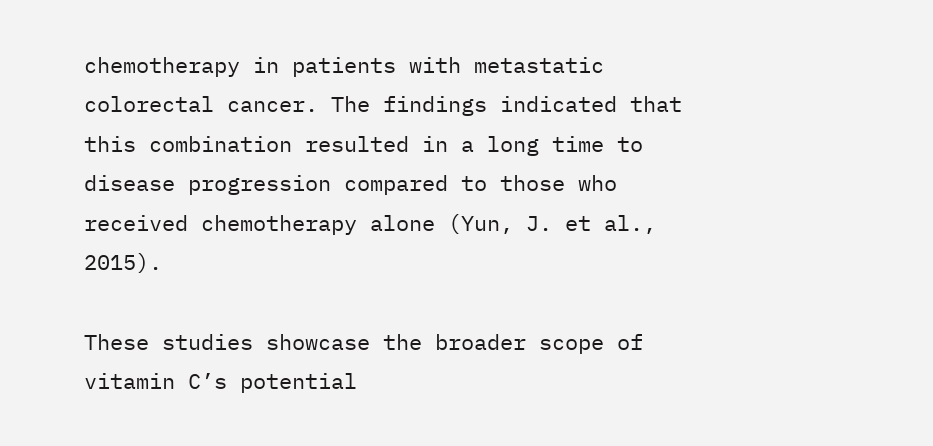chemotherapy in patients with metastatic colorectal cancer. The findings indicated that this combination resulted in a long time to disease progression compared to those who received chemotherapy alone (Yun, J. et al., 2015).

These studies showcase the broader scope of vitamin C’s potential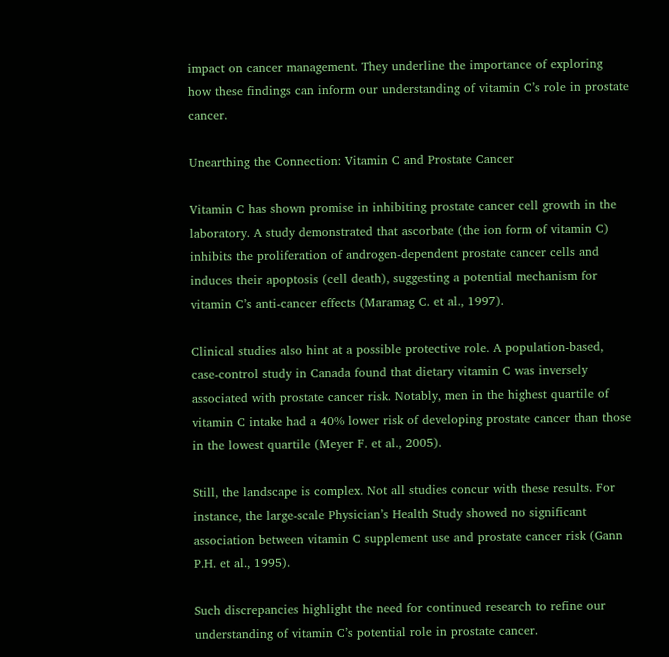impact on cancer management. They underline the importance of exploring how these findings can inform our understanding of vitamin C’s role in prostate cancer.

Unearthing the Connection: Vitamin C and Prostate Cancer

Vitamin C has shown promise in inhibiting prostate cancer cell growth in the laboratory. A study demonstrated that ascorbate (the ion form of vitamin C) inhibits the proliferation of androgen-dependent prostate cancer cells and induces their apoptosis (cell death), suggesting a potential mechanism for vitamin C’s anti-cancer effects (Maramag C. et al., 1997).

Clinical studies also hint at a possible protective role. A population-based, case-control study in Canada found that dietary vitamin C was inversely associated with prostate cancer risk. Notably, men in the highest quartile of vitamin C intake had a 40% lower risk of developing prostate cancer than those in the lowest quartile (Meyer F. et al., 2005).

Still, the landscape is complex. Not all studies concur with these results. For instance, the large-scale Physician’s Health Study showed no significant association between vitamin C supplement use and prostate cancer risk (Gann P.H. et al., 1995).

Such discrepancies highlight the need for continued research to refine our understanding of vitamin C’s potential role in prostate cancer.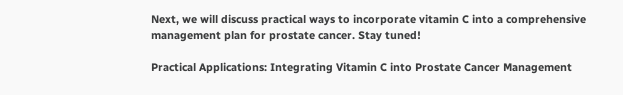Next, we will discuss practical ways to incorporate vitamin C into a comprehensive management plan for prostate cancer. Stay tuned!

Practical Applications: Integrating Vitamin C into Prostate Cancer Management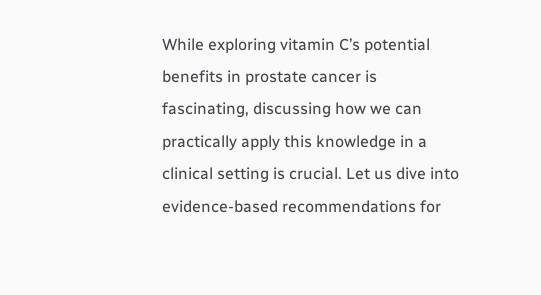While exploring vitamin C’s potential benefits in prostate cancer is fascinating, discussing how we can practically apply this knowledge in a clinical setting is crucial. Let us dive into evidence-based recommendations for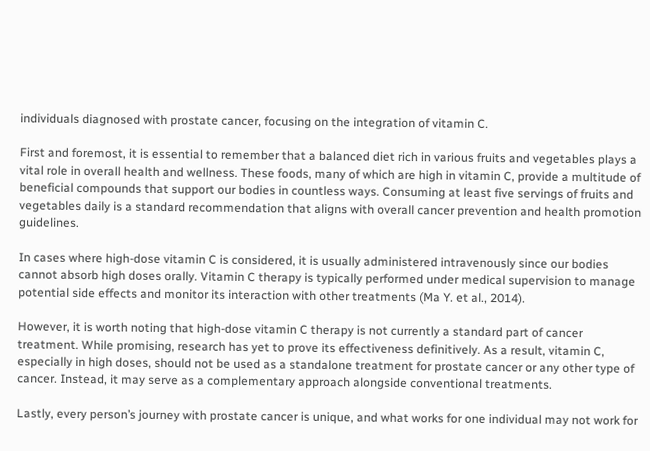individuals diagnosed with prostate cancer, focusing on the integration of vitamin C.

First and foremost, it is essential to remember that a balanced diet rich in various fruits and vegetables plays a vital role in overall health and wellness. These foods, many of which are high in vitamin C, provide a multitude of beneficial compounds that support our bodies in countless ways. Consuming at least five servings of fruits and vegetables daily is a standard recommendation that aligns with overall cancer prevention and health promotion guidelines.

In cases where high-dose vitamin C is considered, it is usually administered intravenously since our bodies cannot absorb high doses orally. Vitamin C therapy is typically performed under medical supervision to manage potential side effects and monitor its interaction with other treatments (Ma Y. et al., 2014).

However, it is worth noting that high-dose vitamin C therapy is not currently a standard part of cancer treatment. While promising, research has yet to prove its effectiveness definitively. As a result, vitamin C, especially in high doses, should not be used as a standalone treatment for prostate cancer or any other type of cancer. Instead, it may serve as a complementary approach alongside conventional treatments.

Lastly, every person’s journey with prostate cancer is unique, and what works for one individual may not work for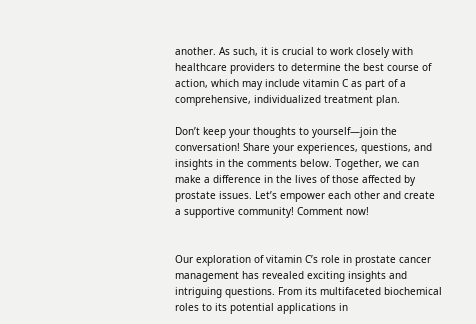another. As such, it is crucial to work closely with healthcare providers to determine the best course of action, which may include vitamin C as part of a comprehensive, individualized treatment plan.

Don’t keep your thoughts to yourself—join the conversation! Share your experiences, questions, and insights in the comments below. Together, we can make a difference in the lives of those affected by prostate issues. Let’s empower each other and create a supportive community! Comment now!


Our exploration of vitamin C’s role in prostate cancer management has revealed exciting insights and intriguing questions. From its multifaceted biochemical roles to its potential applications in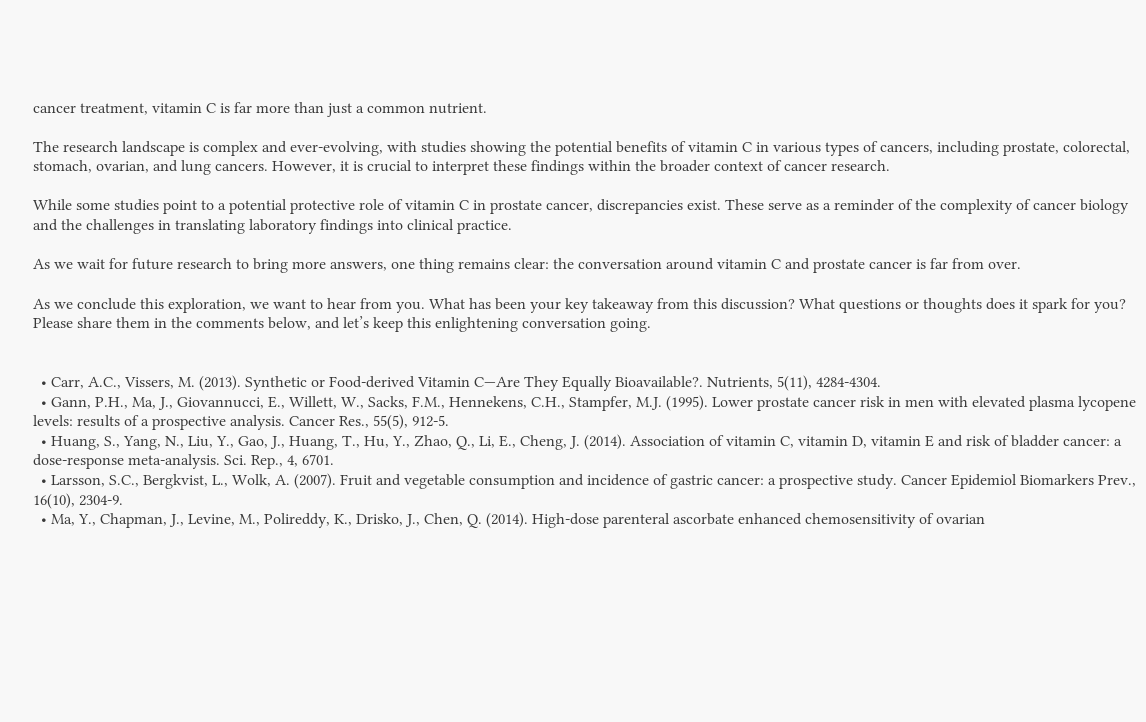cancer treatment, vitamin C is far more than just a common nutrient.

The research landscape is complex and ever-evolving, with studies showing the potential benefits of vitamin C in various types of cancers, including prostate, colorectal, stomach, ovarian, and lung cancers. However, it is crucial to interpret these findings within the broader context of cancer research.

While some studies point to a potential protective role of vitamin C in prostate cancer, discrepancies exist. These serve as a reminder of the complexity of cancer biology and the challenges in translating laboratory findings into clinical practice.

As we wait for future research to bring more answers, one thing remains clear: the conversation around vitamin C and prostate cancer is far from over.

As we conclude this exploration, we want to hear from you. What has been your key takeaway from this discussion? What questions or thoughts does it spark for you? Please share them in the comments below, and let’s keep this enlightening conversation going.


  • Carr, A.C., Vissers, M. (2013). Synthetic or Food-derived Vitamin C—Are They Equally Bioavailable?. Nutrients, 5(11), 4284-4304.
  • Gann, P.H., Ma, J., Giovannucci, E., Willett, W., Sacks, F.M., Hennekens, C.H., Stampfer, M.J. (1995). Lower prostate cancer risk in men with elevated plasma lycopene levels: results of a prospective analysis. Cancer Res., 55(5), 912-5.
  • Huang, S., Yang, N., Liu, Y., Gao, J., Huang, T., Hu, Y., Zhao, Q., Li, E., Cheng, J. (2014). Association of vitamin C, vitamin D, vitamin E and risk of bladder cancer: a dose-response meta-analysis. Sci. Rep., 4, 6701.
  • Larsson, S.C., Bergkvist, L., Wolk, A. (2007). Fruit and vegetable consumption and incidence of gastric cancer: a prospective study. Cancer Epidemiol Biomarkers Prev., 16(10), 2304-9.
  • Ma, Y., Chapman, J., Levine, M., Polireddy, K., Drisko, J., Chen, Q. (2014). High-dose parenteral ascorbate enhanced chemosensitivity of ovarian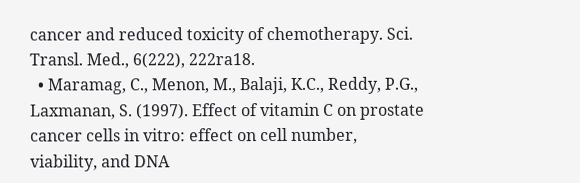cancer and reduced toxicity of chemotherapy. Sci. Transl. Med., 6(222), 222ra18.
  • Maramag, C., Menon, M., Balaji, K.C., Reddy, P.G., Laxmanan, S. (1997). Effect of vitamin C on prostate cancer cells in vitro: effect on cell number, viability, and DNA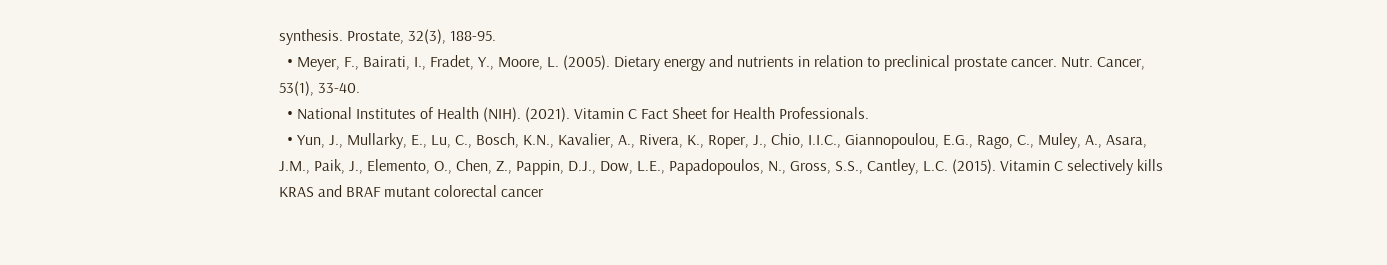synthesis. Prostate, 32(3), 188-95.
  • Meyer, F., Bairati, I., Fradet, Y., Moore, L. (2005). Dietary energy and nutrients in relation to preclinical prostate cancer. Nutr. Cancer, 53(1), 33-40.
  • National Institutes of Health (NIH). (2021). Vitamin C Fact Sheet for Health Professionals.
  • Yun, J., Mullarky, E., Lu, C., Bosch, K.N., Kavalier, A., Rivera, K., Roper, J., Chio, I.I.C., Giannopoulou, E.G., Rago, C., Muley, A., Asara, J.M., Paik, J., Elemento, O., Chen, Z., Pappin, D.J., Dow, L.E., Papadopoulos, N., Gross, S.S., Cantley, L.C. (2015). Vitamin C selectively kills KRAS and BRAF mutant colorectal cancer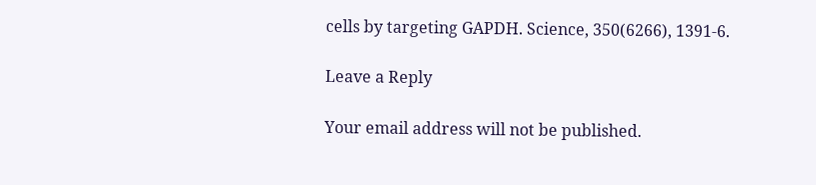cells by targeting GAPDH. Science, 350(6266), 1391-6.

Leave a Reply

Your email address will not be published.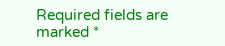Required fields are marked *